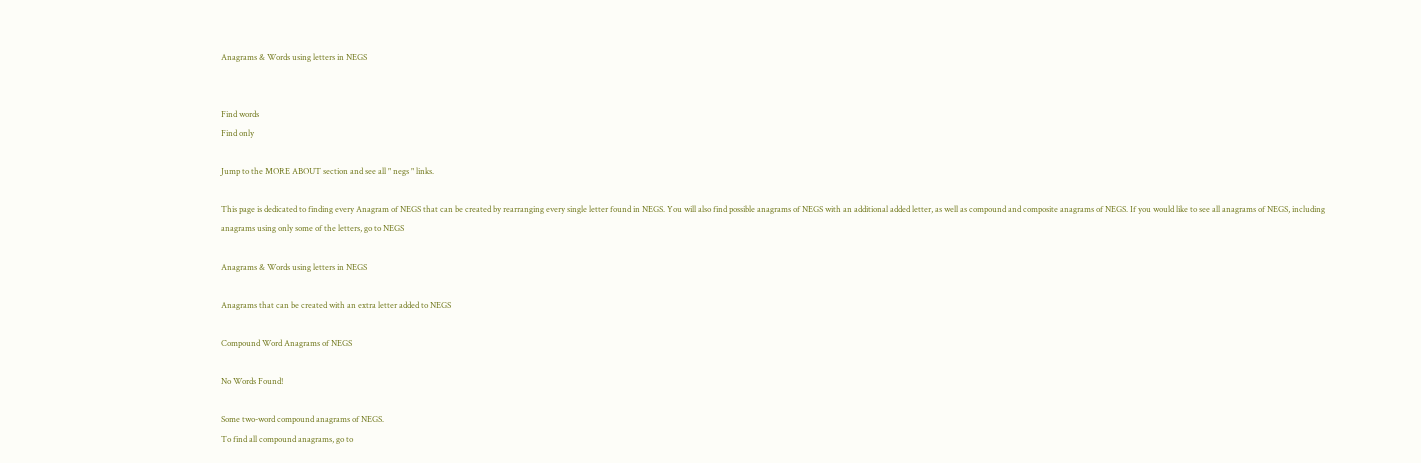Anagrams & Words using letters in NEGS


Find words
Find only

Jump to the MORE ABOUT section and see all " negs " links.

This page is dedicated to finding every Anagram of NEGS that can be created by rearranging every single letter found in NEGS. You will also find possible anagrams of NEGS with an additional added letter, as well as compound and composite anagrams of NEGS. If you would like to see all anagrams of NEGS, including anagrams using only some of the letters, go to NEGS

Anagrams & Words using letters in NEGS

Anagrams that can be created with an extra letter added to NEGS

Compound Word Anagrams of NEGS

No Words Found!

Some two-word compound anagrams of NEGS.
To find all compound anagrams, go to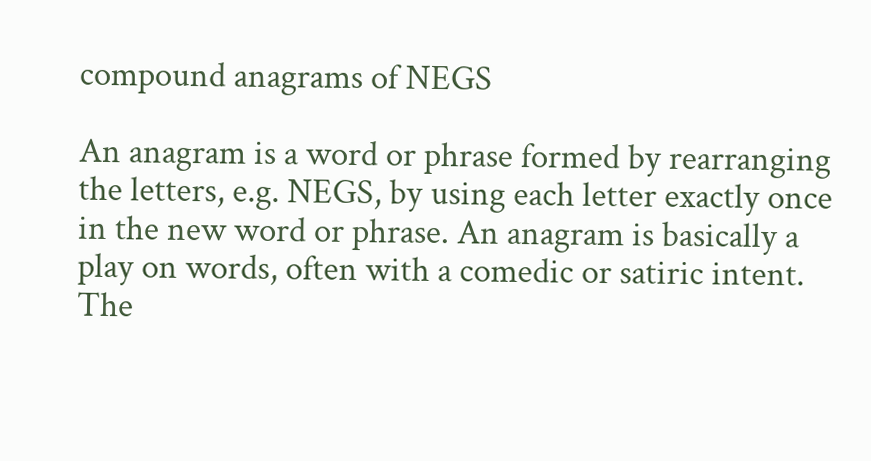compound anagrams of NEGS

An anagram is a word or phrase formed by rearranging the letters, e.g. NEGS, by using each letter exactly once in the new word or phrase. An anagram is basically a play on words, often with a comedic or satiric intent. The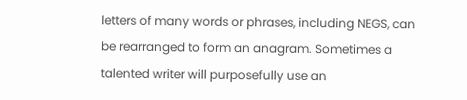letters of many words or phrases, including NEGS, can be rearranged to form an anagram. Sometimes a talented writer will purposefully use an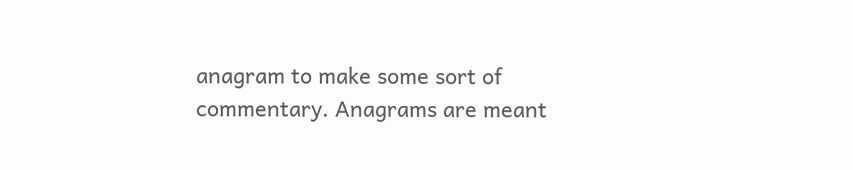anagram to make some sort of commentary. Anagrams are meant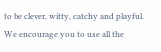to be clever, witty, catchy and playful. We encourage you to use all the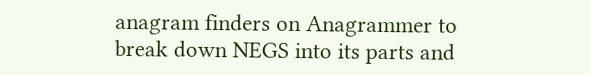anagram finders on Anagrammer to break down NEGS into its parts and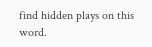find hidden plays on this word.